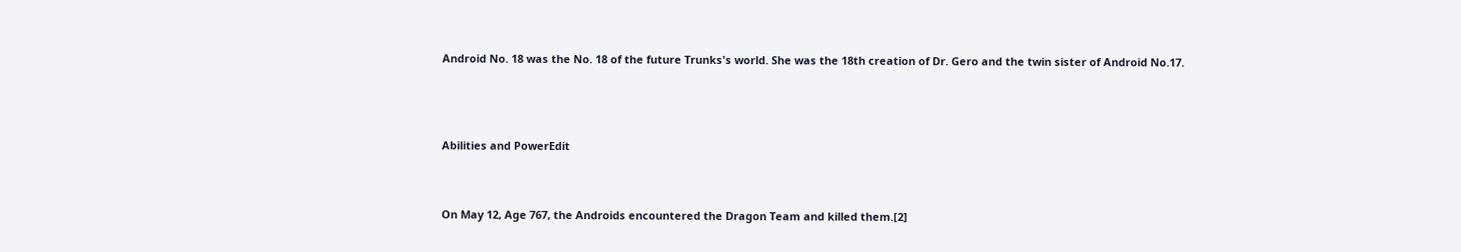Android No. 18 was the No. 18 of the future Trunks's world. She was the 18th creation of Dr. Gero and the twin sister of Android No.17.




Abilities and PowerEdit



On May 12, Age 767, the Androids encountered the Dragon Team and killed them.[2]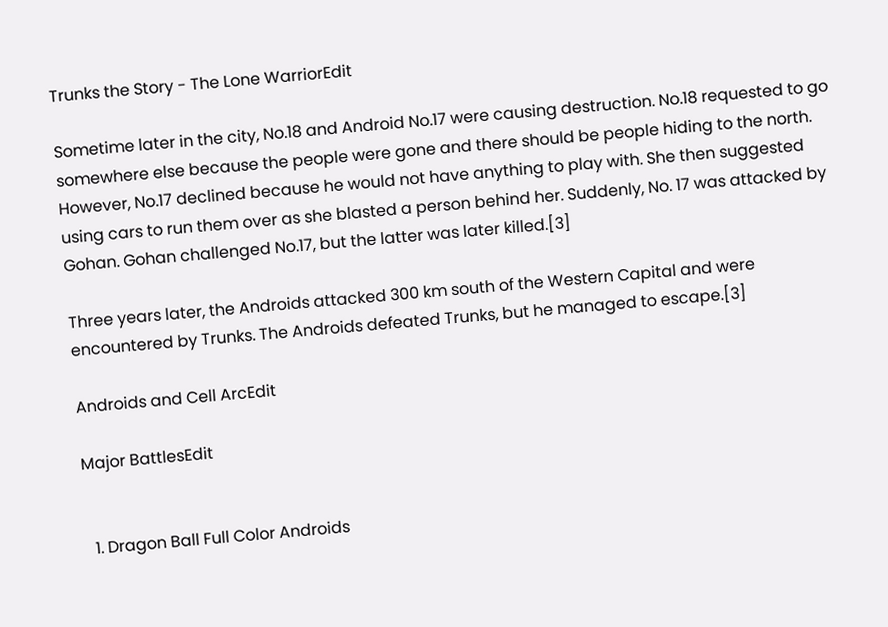Trunks the Story - The Lone WarriorEdit

Sometime later in the city, No.18 and Android No.17 were causing destruction. No.18 requested to go somewhere else because the people were gone and there should be people hiding to the north. However, No.17 declined because he would not have anything to play with. She then suggested using cars to run them over as she blasted a person behind her. Suddenly, No. 17 was attacked by Gohan. Gohan challenged No.17, but the latter was later killed.[3]

Three years later, the Androids attacked 300 km south of the Western Capital and were encountered by Trunks. The Androids defeated Trunks, but he managed to escape.[3]

Androids and Cell ArcEdit

Major BattlesEdit


  1. Dragon Ball Full Color Androids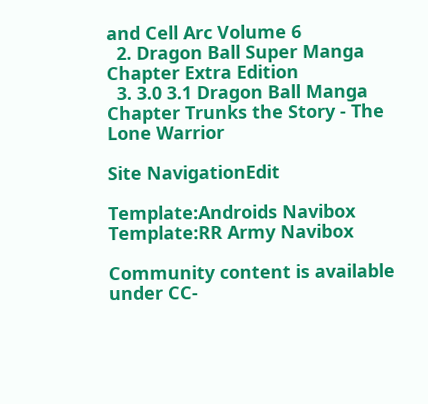and Cell Arc Volume 6
  2. Dragon Ball Super Manga Chapter Extra Edition
  3. 3.0 3.1 Dragon Ball Manga Chapter Trunks the Story - The Lone Warrior

Site NavigationEdit

Template:Androids Navibox Template:RR Army Navibox

Community content is available under CC-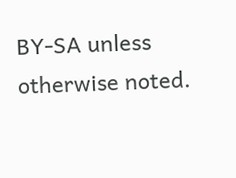BY-SA unless otherwise noted.